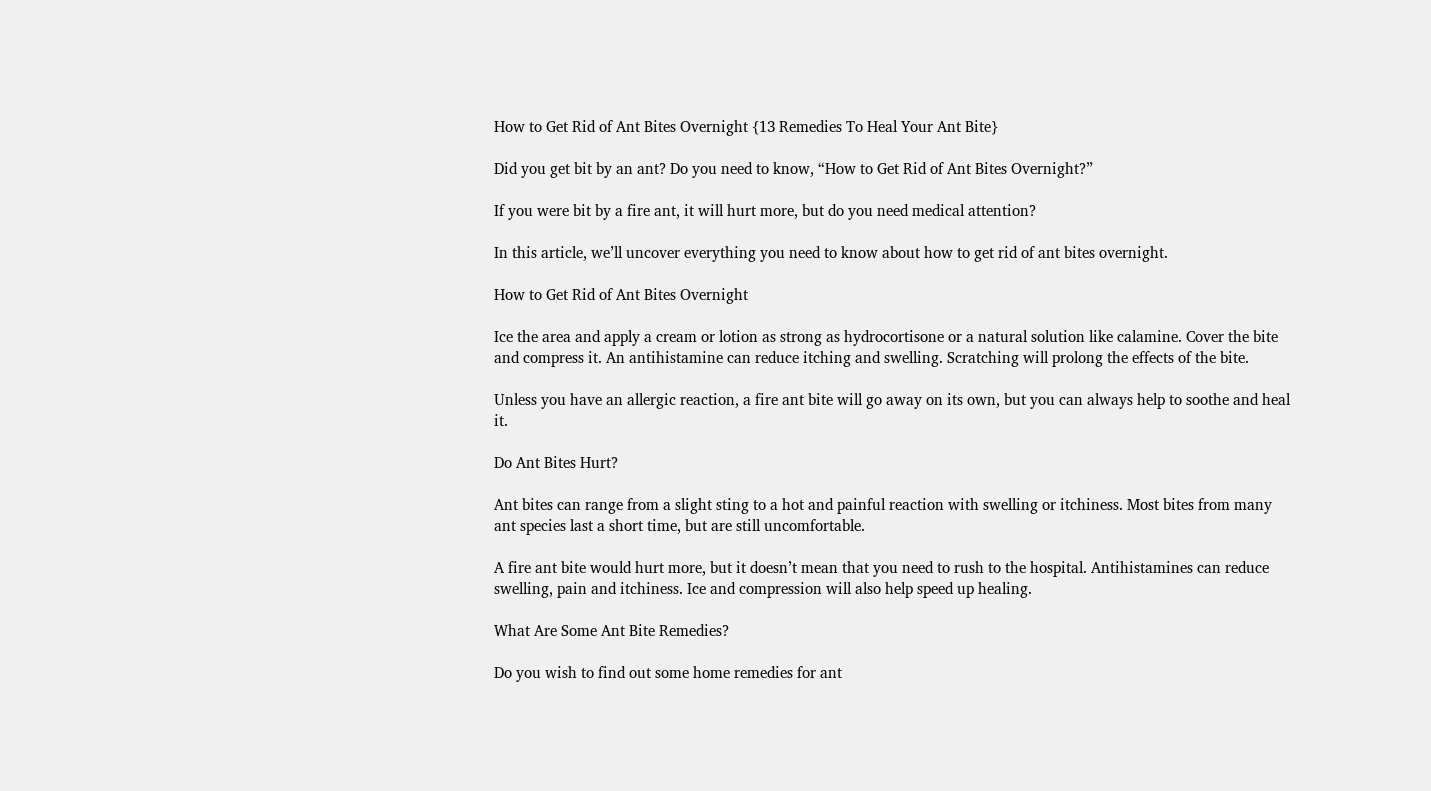How to Get Rid of Ant Bites Overnight {13 Remedies To Heal Your Ant Bite}

Did you get bit by an ant? Do you need to know, “How to Get Rid of Ant Bites Overnight?”

If you were bit by a fire ant, it will hurt more, but do you need medical attention?

In this article, we’ll uncover everything you need to know about how to get rid of ant bites overnight.

How to Get Rid of Ant Bites Overnight

Ice the area and apply a cream or lotion as strong as hydrocortisone or a natural solution like calamine. Cover the bite and compress it. An antihistamine can reduce itching and swelling. Scratching will prolong the effects of the bite.

Unless you have an allergic reaction, a fire ant bite will go away on its own, but you can always help to soothe and heal it.

Do Ant Bites Hurt?

Ant bites can range from a slight sting to a hot and painful reaction with swelling or itchiness. Most bites from many ant species last a short time, but are still uncomfortable.

A fire ant bite would hurt more, but it doesn’t mean that you need to rush to the hospital. Antihistamines can reduce swelling, pain and itchiness. Ice and compression will also help speed up healing.

What Are Some Ant Bite Remedies?

Do you wish to find out some home remedies for ant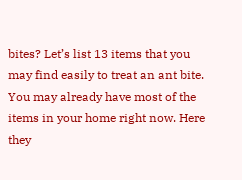bites? Let’s list 13 items that you may find easily to treat an ant bite. You may already have most of the items in your home right now. Here they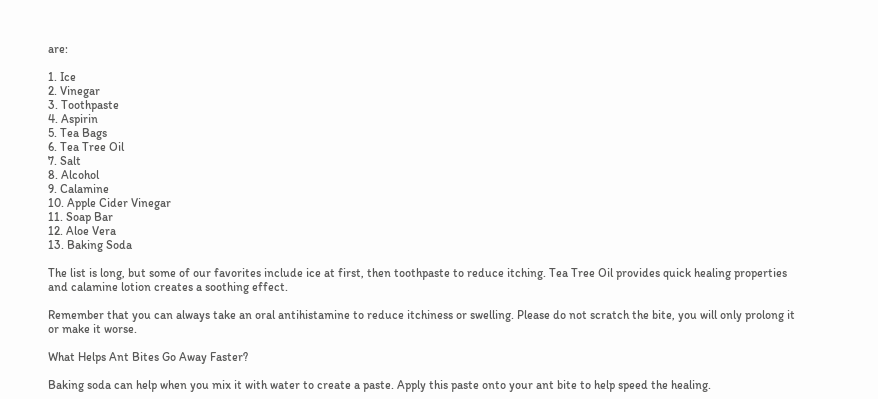are:

1. Ice
2. Vinegar
3. Toothpaste
4. Aspirin
5. Tea Bags
6. Tea Tree Oil
7. Salt
8. Alcohol
9. Calamine
10. Apple Cider Vinegar
11. Soap Bar
12. Aloe Vera
13. Baking Soda

The list is long, but some of our favorites include ice at first, then toothpaste to reduce itching. Tea Tree Oil provides quick healing properties and calamine lotion creates a soothing effect.

Remember that you can always take an oral antihistamine to reduce itchiness or swelling. Please do not scratch the bite, you will only prolong it or make it worse.

What Helps Ant Bites Go Away Faster?

Baking soda can help when you mix it with water to create a paste. Apply this paste onto your ant bite to help speed the healing.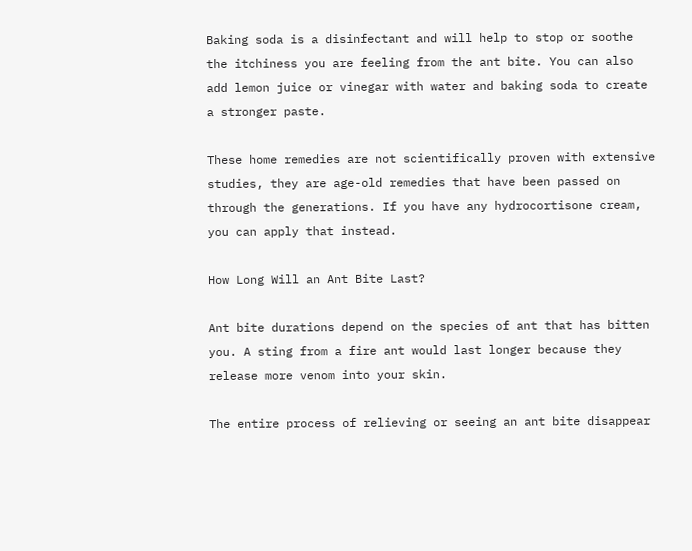Baking soda is a disinfectant and will help to stop or soothe the itchiness you are feeling from the ant bite. You can also add lemon juice or vinegar with water and baking soda to create a stronger paste.

These home remedies are not scientifically proven with extensive studies, they are age-old remedies that have been passed on through the generations. If you have any hydrocortisone cream, you can apply that instead.

How Long Will an Ant Bite Last?

Ant bite durations depend on the species of ant that has bitten you. A sting from a fire ant would last longer because they release more venom into your skin.

The entire process of relieving or seeing an ant bite disappear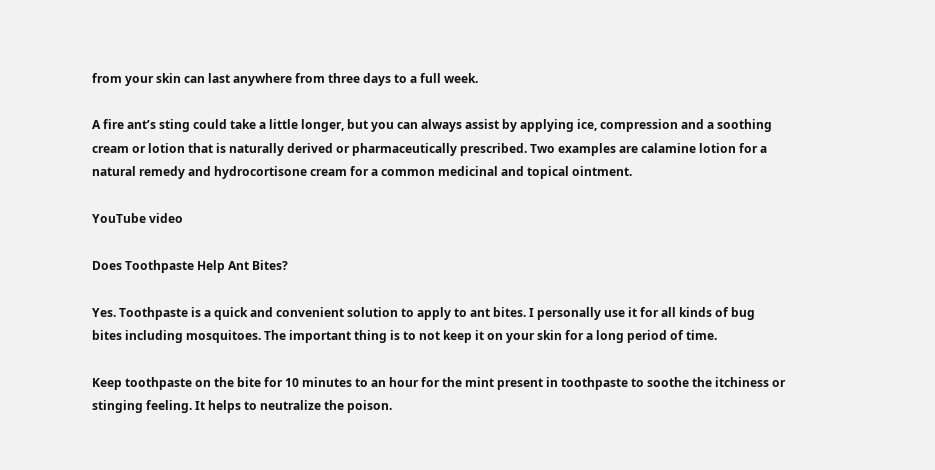from your skin can last anywhere from three days to a full week.

A fire ant’s sting could take a little longer, but you can always assist by applying ice, compression and a soothing cream or lotion that is naturally derived or pharmaceutically prescribed. Two examples are calamine lotion for a natural remedy and hydrocortisone cream for a common medicinal and topical ointment.

YouTube video

Does Toothpaste Help Ant Bites?

Yes. Toothpaste is a quick and convenient solution to apply to ant bites. I personally use it for all kinds of bug bites including mosquitoes. The important thing is to not keep it on your skin for a long period of time.

Keep toothpaste on the bite for 10 minutes to an hour for the mint present in toothpaste to soothe the itchiness or stinging feeling. It helps to neutralize the poison.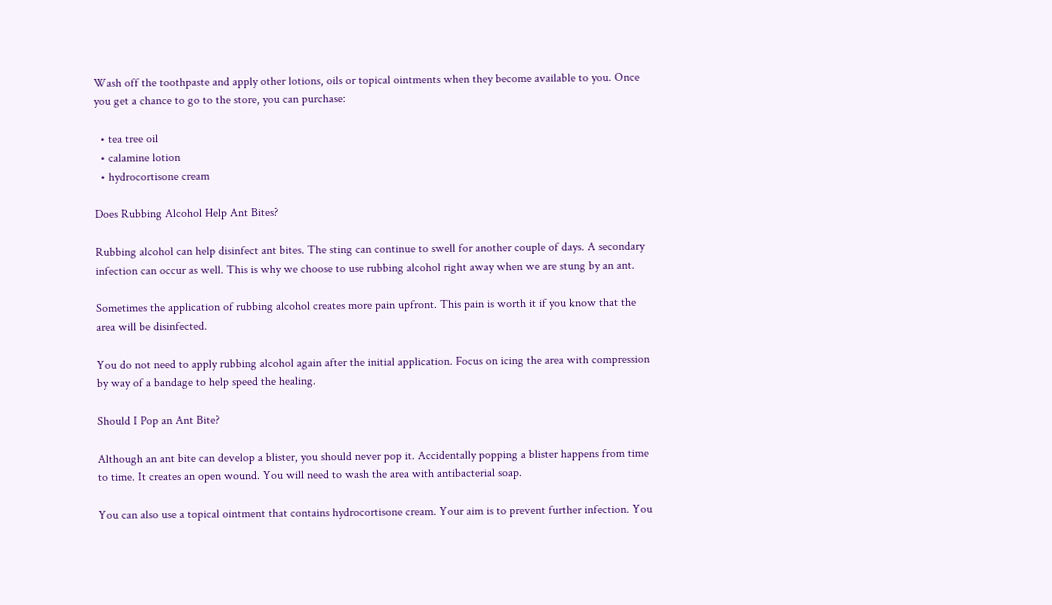Wash off the toothpaste and apply other lotions, oils or topical ointments when they become available to you. Once you get a chance to go to the store, you can purchase:

  • tea tree oil
  • calamine lotion
  • hydrocortisone cream

Does Rubbing Alcohol Help Ant Bites?

Rubbing alcohol can help disinfect ant bites. The sting can continue to swell for another couple of days. A secondary infection can occur as well. This is why we choose to use rubbing alcohol right away when we are stung by an ant.

Sometimes the application of rubbing alcohol creates more pain upfront. This pain is worth it if you know that the area will be disinfected.

You do not need to apply rubbing alcohol again after the initial application. Focus on icing the area with compression by way of a bandage to help speed the healing.

Should I Pop an Ant Bite?

Although an ant bite can develop a blister, you should never pop it. Accidentally popping a blister happens from time to time. It creates an open wound. You will need to wash the area with antibacterial soap.

You can also use a topical ointment that contains hydrocortisone cream. Your aim is to prevent further infection. You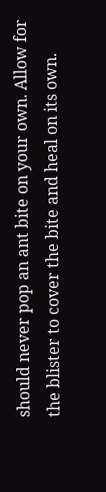should never pop an ant bite on your own. Allow for the blister to cover the bite and heal on its own.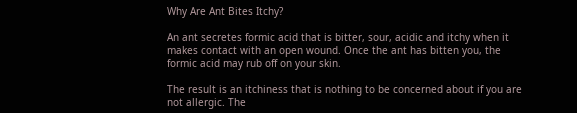Why Are Ant Bites Itchy?

An ant secretes formic acid that is bitter, sour, acidic and itchy when it makes contact with an open wound. Once the ant has bitten you, the formic acid may rub off on your skin.

The result is an itchiness that is nothing to be concerned about if you are not allergic. The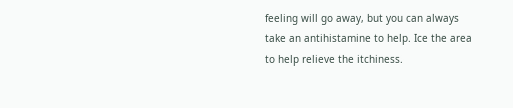feeling will go away, but you can always take an antihistamine to help. Ice the area to help relieve the itchiness.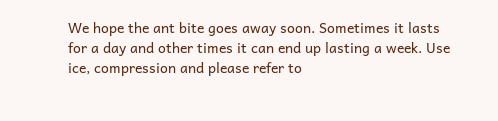We hope the ant bite goes away soon. Sometimes it lasts for a day and other times it can end up lasting a week. Use ice, compression and please refer to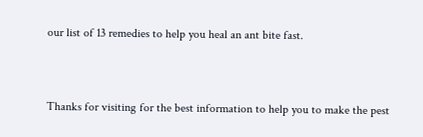our list of 13 remedies to help you heal an ant bite fast.


Thanks for visiting for the best information to help you to make the pest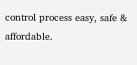control process easy, safe & affordable.